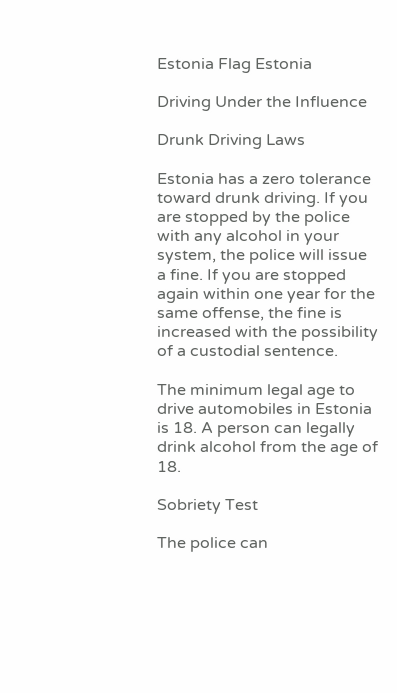Estonia Flag Estonia

Driving Under the Influence

Drunk Driving Laws

Estonia has a zero tolerance toward drunk driving. If you are stopped by the police with any alcohol in your system, the police will issue a fine. If you are stopped again within one year for the same offense, the fine is increased with the possibility of a custodial sentence.

The minimum legal age to drive automobiles in Estonia is 18. A person can legally drink alcohol from the age of 18.

Sobriety Test

The police can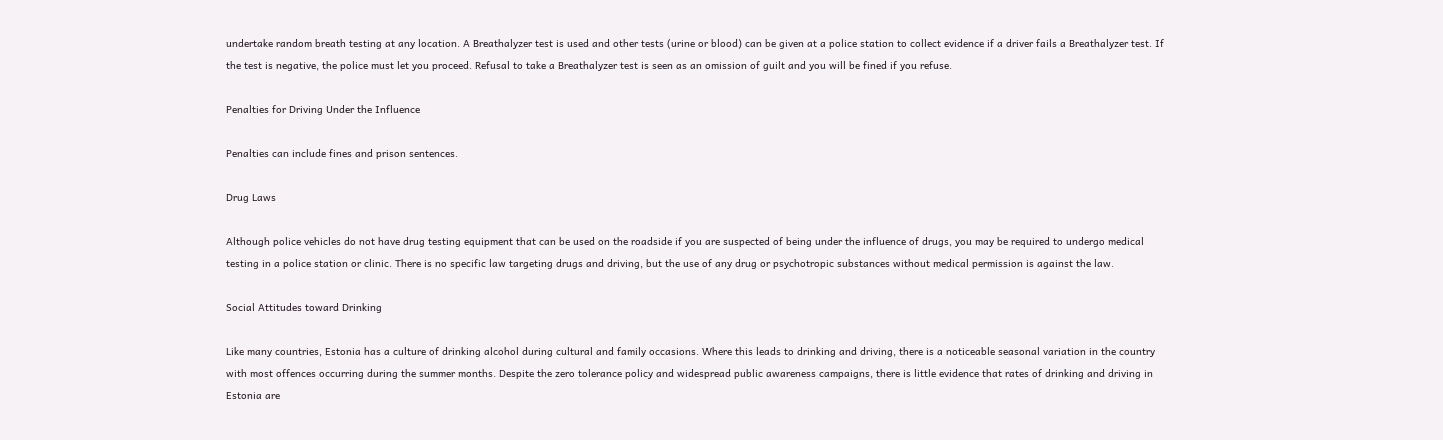undertake random breath testing at any location. A Breathalyzer test is used and other tests (urine or blood) can be given at a police station to collect evidence if a driver fails a Breathalyzer test. If the test is negative, the police must let you proceed. Refusal to take a Breathalyzer test is seen as an omission of guilt and you will be fined if you refuse.

Penalties for Driving Under the Influence

Penalties can include fines and prison sentences.

Drug Laws

Although police vehicles do not have drug testing equipment that can be used on the roadside if you are suspected of being under the influence of drugs, you may be required to undergo medical testing in a police station or clinic. There is no specific law targeting drugs and driving, but the use of any drug or psychotropic substances without medical permission is against the law.

Social Attitudes toward Drinking

Like many countries, Estonia has a culture of drinking alcohol during cultural and family occasions. Where this leads to drinking and driving, there is a noticeable seasonal variation in the country with most offences occurring during the summer months. Despite the zero tolerance policy and widespread public awareness campaigns, there is little evidence that rates of drinking and driving in Estonia are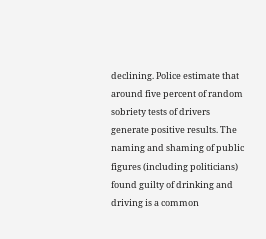declining. Police estimate that around five percent of random sobriety tests of drivers generate positive results. The naming and shaming of public figures (including politicians) found guilty of drinking and driving is a common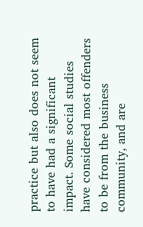practice but also does not seem to have had a significant impact. Some social studies have considered most offenders to be from the business community, and are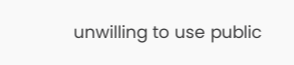unwilling to use public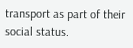transport as part of their social status.